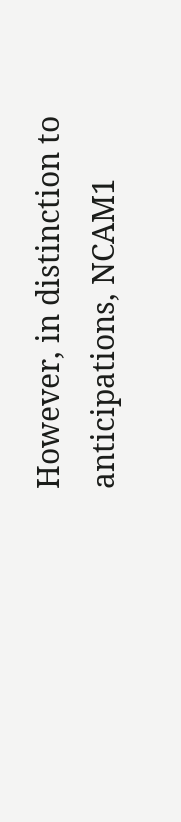However, in distinction to anticipations, NCAM1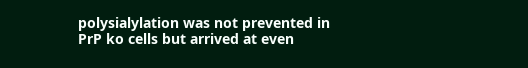polysialylation was not prevented in PrP ko cells but arrived at even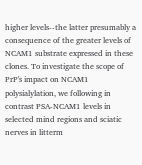higher levels--the latter presumably a consequence of the greater levels of NCAM1 substrate expressed in these clones. To investigate the scope of PrP's impact on NCAM1 polysialylation, we following in contrast PSA-NCAM1 levels in selected mind regions and sciatic nerves in litterm